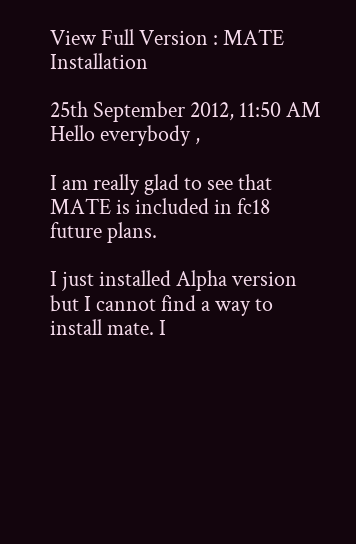View Full Version : MATE Installation

25th September 2012, 11:50 AM
Hello everybody ,

I am really glad to see that MATE is included in fc18 future plans.

I just installed Alpha version but I cannot find a way to install mate. I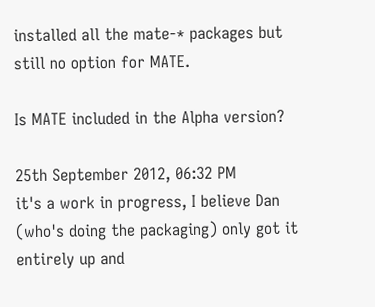installed all the mate-* packages but still no option for MATE.

Is MATE included in the Alpha version?

25th September 2012, 06:32 PM
it's a work in progress, I believe Dan (who's doing the packaging) only got it entirely up and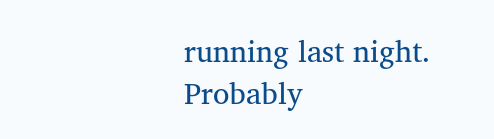running last night. Probably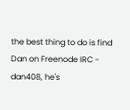the best thing to do is find Dan on Freenode IRC - dan408, he's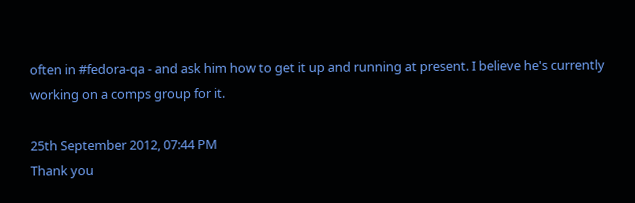often in #fedora-qa - and ask him how to get it up and running at present. I believe he's currently working on a comps group for it.

25th September 2012, 07:44 PM
Thank you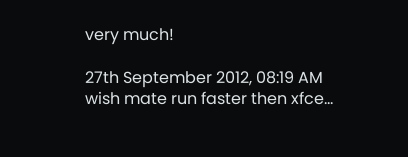very much!

27th September 2012, 08:19 AM
wish mate run faster then xfce...